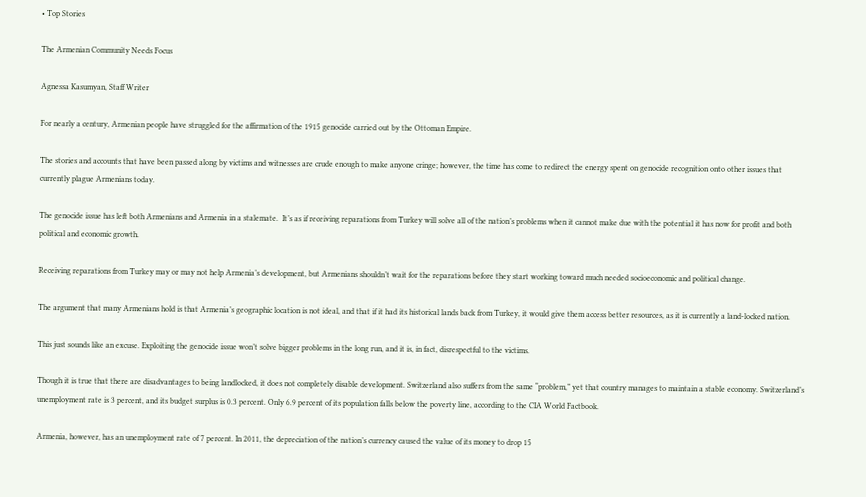• Top Stories

The Armenian Community Needs Focus

Agnessa Kasumyan, Staff Writer

For nearly a century, Armenian people have struggled for the affirmation of the 1915 genocide carried out by the Ottoman Empire.

The stories and accounts that have been passed along by victims and witnesses are crude enough to make anyone cringe; however, the time has come to redirect the energy spent on genocide recognition onto other issues that currently plague Armenians today.

The genocide issue has left both Armenians and Armenia in a stalemate.  It’s as if receiving reparations from Turkey will solve all of the nation’s problems when it cannot make due with the potential it has now for profit and both political and economic growth.

Receiving reparations from Turkey may or may not help Armenia’s development, but Armenians shouldn’t wait for the reparations before they start working toward much needed socioeconomic and political change.

The argument that many Armenians hold is that Armenia’s geographic location is not ideal, and that if it had its historical lands back from Turkey, it would give them access better resources, as it is currently a land-locked nation.

This just sounds like an excuse. Exploiting the genocide issue won’t solve bigger problems in the long run, and it is, in fact, disrespectful to the victims.

Though it is true that there are disadvantages to being landlocked, it does not completely disable development. Switzerland also suffers from the same “problem,” yet that country manages to maintain a stable economy. Switzerland’s unemployment rate is 3 percent, and its budget surplus is 0.3 percent. Only 6.9 percent of its population falls below the poverty line, according to the CIA World Factbook.

Armenia, however, has an unemployment rate of 7 percent. In 2011, the depreciation of the nation’s currency caused the value of its money to drop 15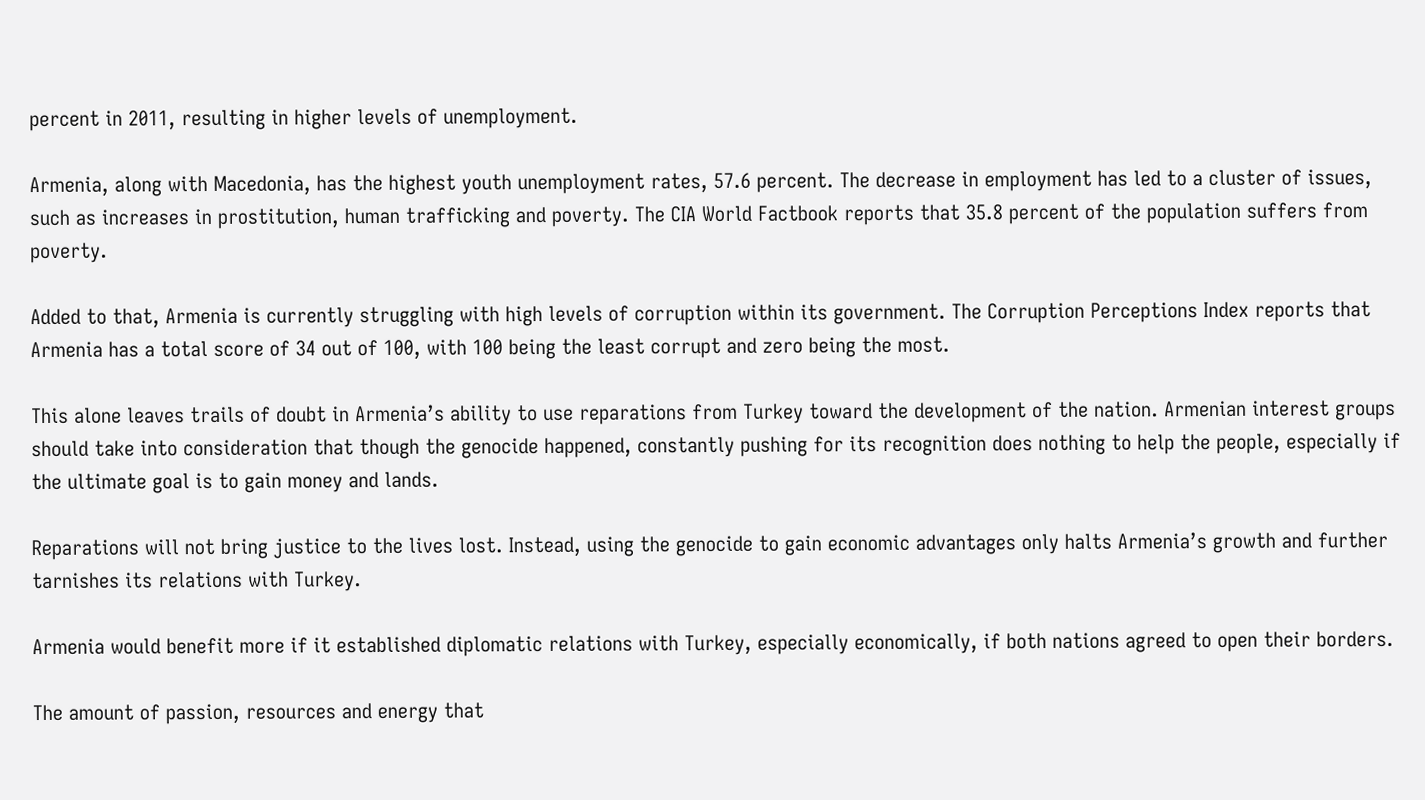percent in 2011, resulting in higher levels of unemployment.

Armenia, along with Macedonia, has the highest youth unemployment rates, 57.6 percent. The decrease in employment has led to a cluster of issues, such as increases in prostitution, human trafficking and poverty. The CIA World Factbook reports that 35.8 percent of the population suffers from poverty.

Added to that, Armenia is currently struggling with high levels of corruption within its government. The Corruption Perceptions Index reports that Armenia has a total score of 34 out of 100, with 100 being the least corrupt and zero being the most.

This alone leaves trails of doubt in Armenia’s ability to use reparations from Turkey toward the development of the nation. Armenian interest groups should take into consideration that though the genocide happened, constantly pushing for its recognition does nothing to help the people, especially if the ultimate goal is to gain money and lands.

Reparations will not bring justice to the lives lost. Instead, using the genocide to gain economic advantages only halts Armenia’s growth and further tarnishes its relations with Turkey.

Armenia would benefit more if it established diplomatic relations with Turkey, especially economically, if both nations agreed to open their borders.

The amount of passion, resources and energy that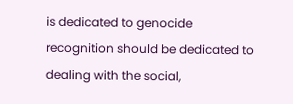is dedicated to genocide recognition should be dedicated to dealing with the social,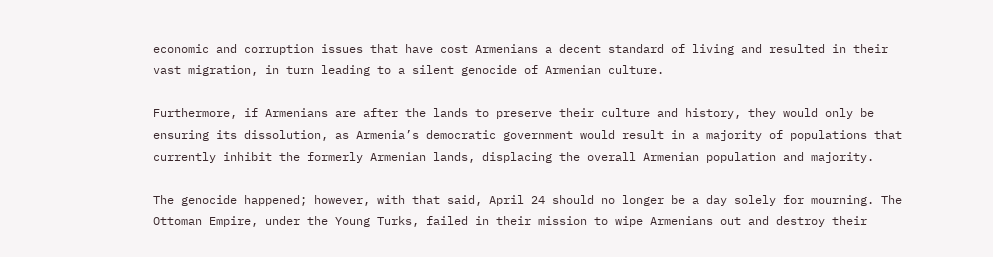economic and corruption issues that have cost Armenians a decent standard of living and resulted in their vast migration, in turn leading to a silent genocide of Armenian culture.

Furthermore, if Armenians are after the lands to preserve their culture and history, they would only be ensuring its dissolution, as Armenia’s democratic government would result in a majority of populations that currently inhibit the formerly Armenian lands, displacing the overall Armenian population and majority.

The genocide happened; however, with that said, April 24 should no longer be a day solely for mourning. The Ottoman Empire, under the Young Turks, failed in their mission to wipe Armenians out and destroy their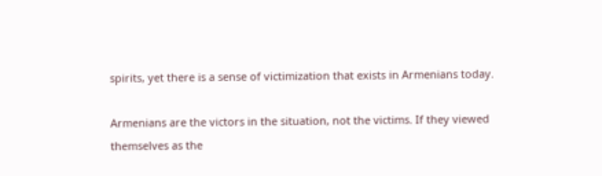spirits, yet there is a sense of victimization that exists in Armenians today.

Armenians are the victors in the situation, not the victims. If they viewed themselves as the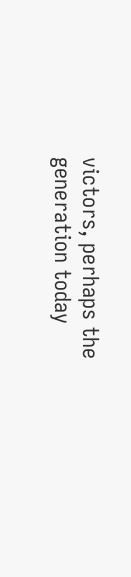victors, perhaps the generation today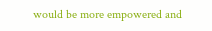would be more empowered and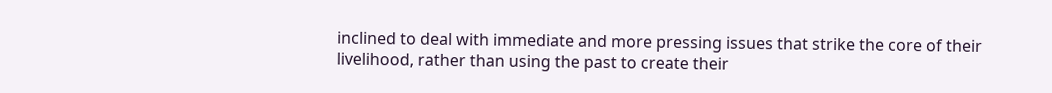inclined to deal with immediate and more pressing issues that strike the core of their livelihood, rather than using the past to create their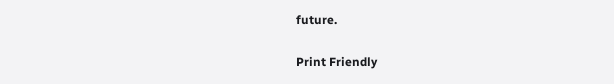future.

Print Friendly